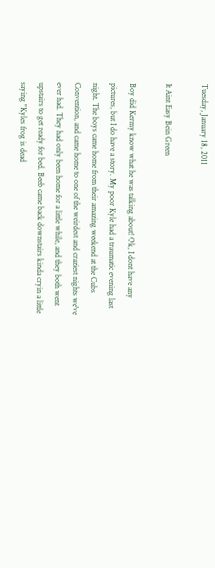Tuesday, January 18, 2011

It Aint Easy Bein Green

Boy did Kermy know what he was talking about! Ok, I dont have any pictures, but I do have a story. My poor Kyle had a traumatic evening last night. The boys came home from their amazing weekend at the Cubs Convention, and came home to one of the weirdest and craziest nights we've ever had. They had only been home for a little while, and they both went upstairs to get ready for bed. Beeb came back downstairs kinda cryin a little saying "Kyles frog is dead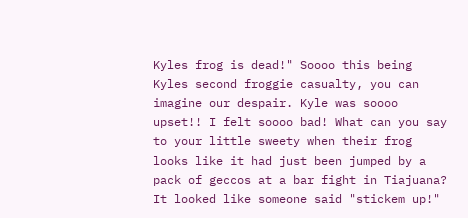Kyles frog is dead!" Soooo this being Kyles second froggie casualty, you can imagine our despair. Kyle was soooo upset!! I felt soooo bad! What can you say to your little sweety when their frog looks like it had just been jumped by a pack of geccos at a bar fight in Tiajuana? It looked like someone said "stickem up!"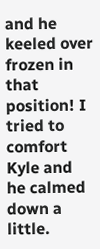and he keeled over frozen in that position! I tried to comfort Kyle and he calmed down a little.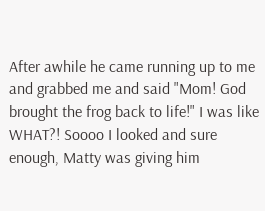After awhile he came running up to me and grabbed me and said "Mom! God brought the frog back to life!" I was like WHAT?! Soooo I looked and sure enough, Matty was giving him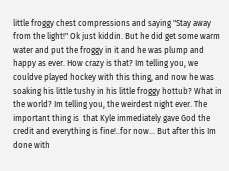little froggy chest compressions and saying "Stay away from the light!" Ok just kiddin. But he did get some warm water and put the froggy in it and he was plump and happy as ever. How crazy is that? Im telling you, we couldve played hockey with this thing, and now he was soaking his little tushy in his little froggy hottub? What in the world? Im telling you, the weirdest night ever. The important thing is  that Kyle immediately gave God the credit and everything is fine!..for now... But after this Im done with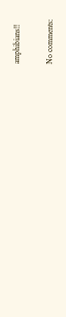amphibians!!

No comments: